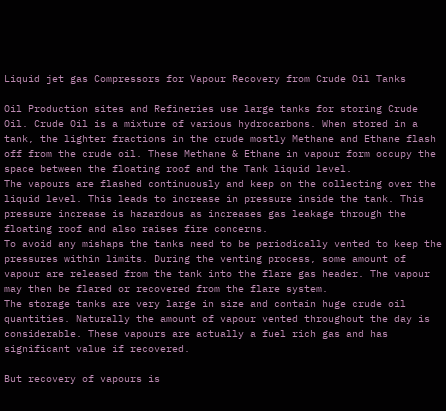Liquid jet gas Compressors for Vapour Recovery from Crude Oil Tanks

Oil Production sites and Refineries use large tanks for storing Crude Oil. Crude Oil is a mixture of various hydrocarbons. When stored in a tank, the lighter fractions in the crude mostly Methane and Ethane flash off from the crude oil. These Methane & Ethane in vapour form occupy the space between the floating roof and the Tank liquid level.
The vapours are flashed continuously and keep on the collecting over the liquid level. This leads to increase in pressure inside the tank. This pressure increase is hazardous as increases gas leakage through the floating roof and also raises fire concerns.
To avoid any mishaps the tanks need to be periodically vented to keep the pressures within limits. During the venting process, some amount of vapour are released from the tank into the flare gas header. The vapour may then be flared or recovered from the flare system.
The storage tanks are very large in size and contain huge crude oil quantities. Naturally the amount of vapour vented throughout the day is considerable. These vapours are actually a fuel rich gas and has significant value if recovered.

But recovery of vapours is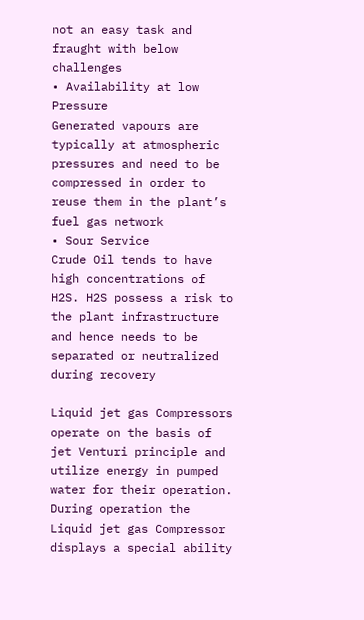not an easy task and fraught with below challenges
• Availability at low Pressure
Generated vapours are typically at atmospheric pressures and need to be compressed in order to reuse them in the plant’s fuel gas network
• Sour Service
Crude Oil tends to have high concentrations of H2S. H2S possess a risk to the plant infrastructure and hence needs to be separated or neutralized during recovery

Liquid jet gas Compressors operate on the basis of jet Venturi principle and utilize energy in pumped water for their operation. During operation the Liquid jet gas Compressor displays a special ability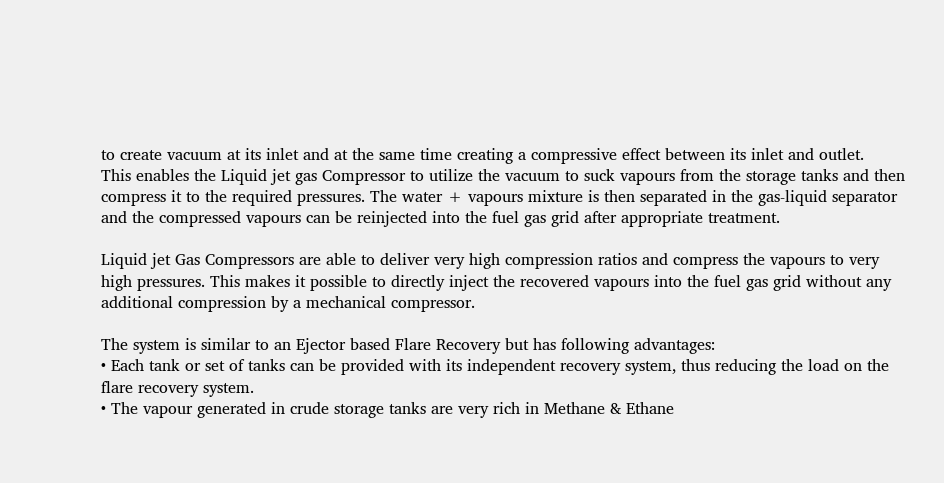to create vacuum at its inlet and at the same time creating a compressive effect between its inlet and outlet.
This enables the Liquid jet gas Compressor to utilize the vacuum to suck vapours from the storage tanks and then compress it to the required pressures. The water + vapours mixture is then separated in the gas-liquid separator and the compressed vapours can be reinjected into the fuel gas grid after appropriate treatment.

Liquid jet Gas Compressors are able to deliver very high compression ratios and compress the vapours to very high pressures. This makes it possible to directly inject the recovered vapours into the fuel gas grid without any additional compression by a mechanical compressor.

The system is similar to an Ejector based Flare Recovery but has following advantages:
• Each tank or set of tanks can be provided with its independent recovery system, thus reducing the load on the flare recovery system.
• The vapour generated in crude storage tanks are very rich in Methane & Ethane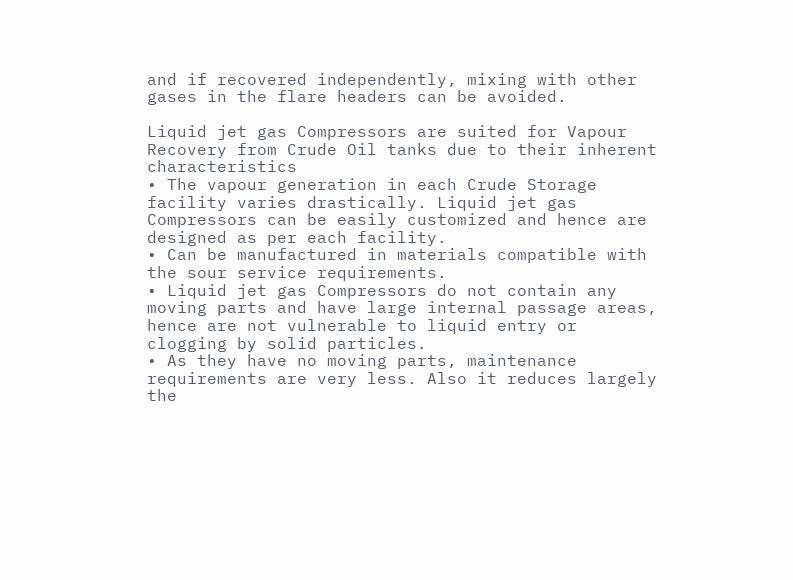and if recovered independently, mixing with other gases in the flare headers can be avoided.

Liquid jet gas Compressors are suited for Vapour Recovery from Crude Oil tanks due to their inherent characteristics
• The vapour generation in each Crude Storage facility varies drastically. Liquid jet gas Compressors can be easily customized and hence are designed as per each facility.
• Can be manufactured in materials compatible with the sour service requirements.
• Liquid jet gas Compressors do not contain any moving parts and have large internal passage areas, hence are not vulnerable to liquid entry or clogging by solid particles.
• As they have no moving parts, maintenance requirements are very less. Also it reduces largely the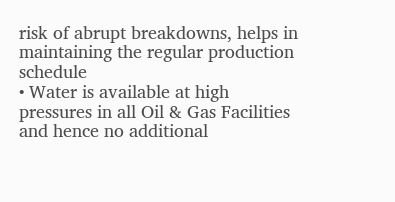risk of abrupt breakdowns, helps in maintaining the regular production schedule
• Water is available at high pressures in all Oil & Gas Facilities and hence no additional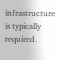infrastructure is typically required.